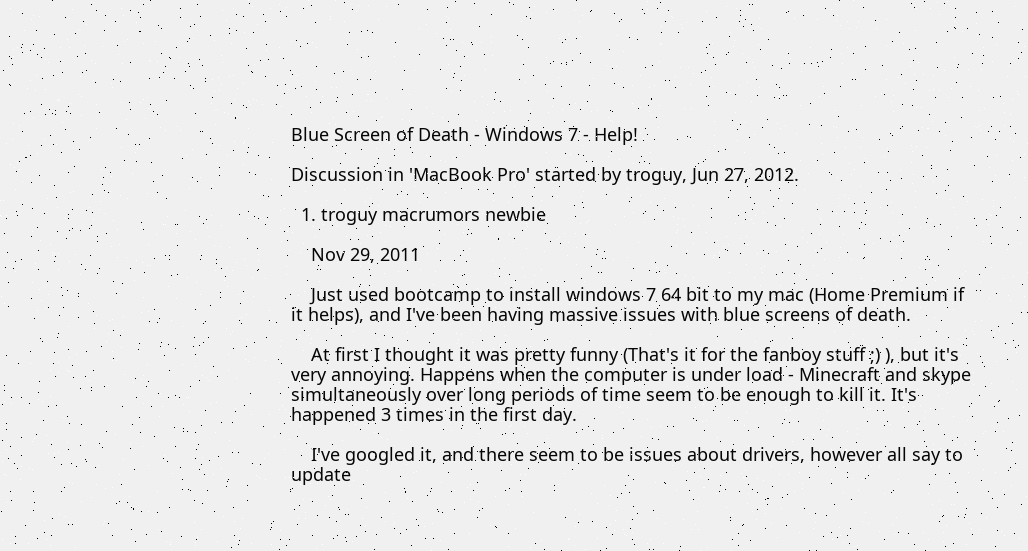Blue Screen of Death - Windows 7 - Help!

Discussion in 'MacBook Pro' started by troguy, Jun 27, 2012.

  1. troguy macrumors newbie

    Nov 29, 2011

    Just used bootcamp to install windows 7 64 bit to my mac (Home Premium if it helps), and I've been having massive issues with blue screens of death.

    At first I thought it was pretty funny (That's it for the fanboy stuff ;) ), but it's very annoying. Happens when the computer is under load - Minecraft and skype simultaneously over long periods of time seem to be enough to kill it. It's happened 3 times in the first day.

    I've googled it, and there seem to be issues about drivers, however all say to update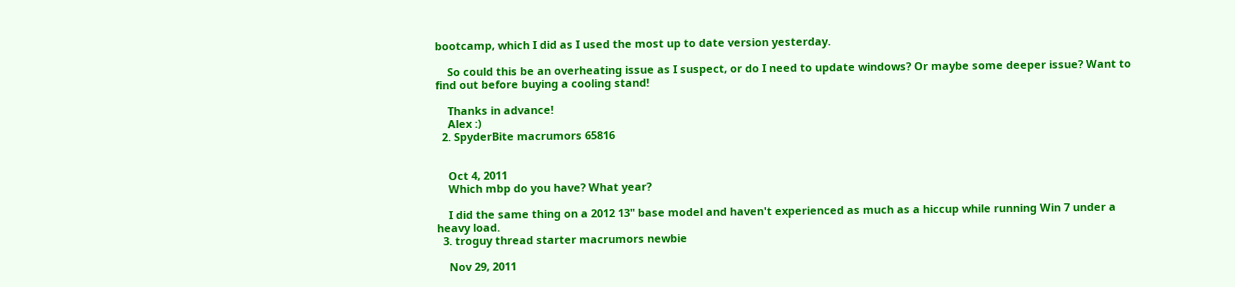bootcamp, which I did as I used the most up to date version yesterday.

    So could this be an overheating issue as I suspect, or do I need to update windows? Or maybe some deeper issue? Want to find out before buying a cooling stand!

    Thanks in advance!
    Alex :)
  2. SpyderBite macrumors 65816


    Oct 4, 2011
    Which mbp do you have? What year?

    I did the same thing on a 2012 13" base model and haven't experienced as much as a hiccup while running Win 7 under a heavy load.
  3. troguy thread starter macrumors newbie

    Nov 29, 2011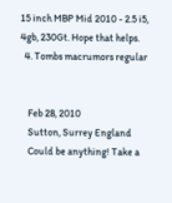15 inch MBP Mid 2010 - 2.5 i5, 4gb, 230Gt. Hope that helps.
  4. Tombs macrumors regular


    Feb 28, 2010
    Sutton, Surrey England
    Could be anything! Take a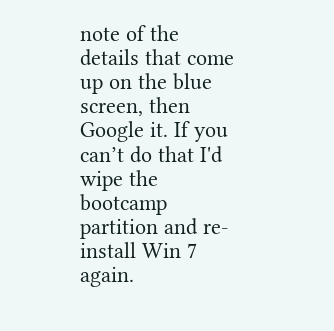note of the details that come up on the blue screen, then Google it. If you can’t do that I'd wipe the bootcamp partition and re-install Win 7 again.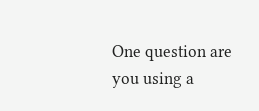One question are you using a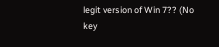legit version of Win 7?? (No key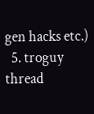gen hacks etc.)
  5. troguy thread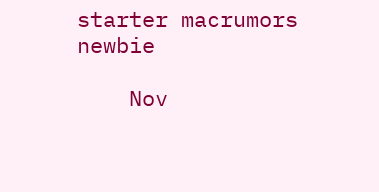starter macrumors newbie

    Nov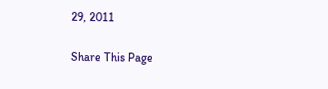29, 2011

Share This Page